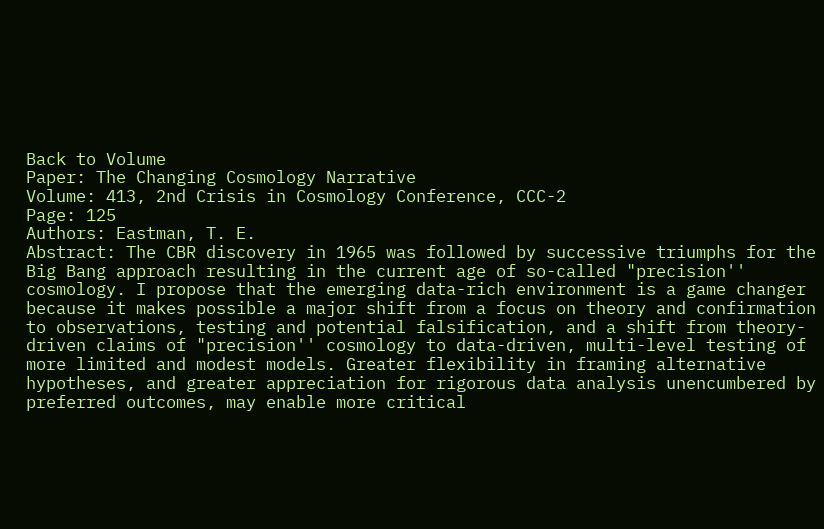Back to Volume
Paper: The Changing Cosmology Narrative
Volume: 413, 2nd Crisis in Cosmology Conference, CCC-2
Page: 125
Authors: Eastman, T. E.
Abstract: The CBR discovery in 1965 was followed by successive triumphs for the Big Bang approach resulting in the current age of so-called "precision'' cosmology. I propose that the emerging data-rich environment is a game changer because it makes possible a major shift from a focus on theory and confirmation to observations, testing and potential falsification, and a shift from theory-driven claims of "precision'' cosmology to data-driven, multi-level testing of more limited and modest models. Greater flexibility in framing alternative hypotheses, and greater appreciation for rigorous data analysis unencumbered by preferred outcomes, may enable more critical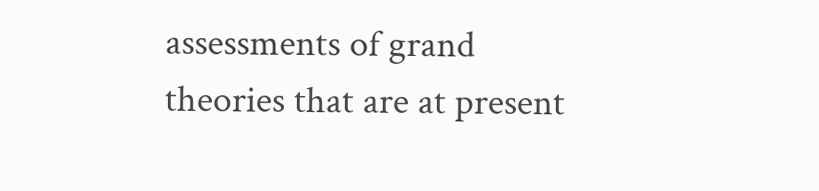assessments of grand theories that are at present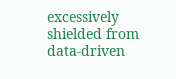excessively shielded from data-driven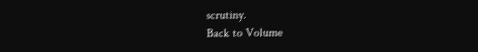scrutiny.
Back to Volume